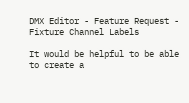DMX Editor - Feature Request - Fixture Channel Labels

It would be helpful to be able to create a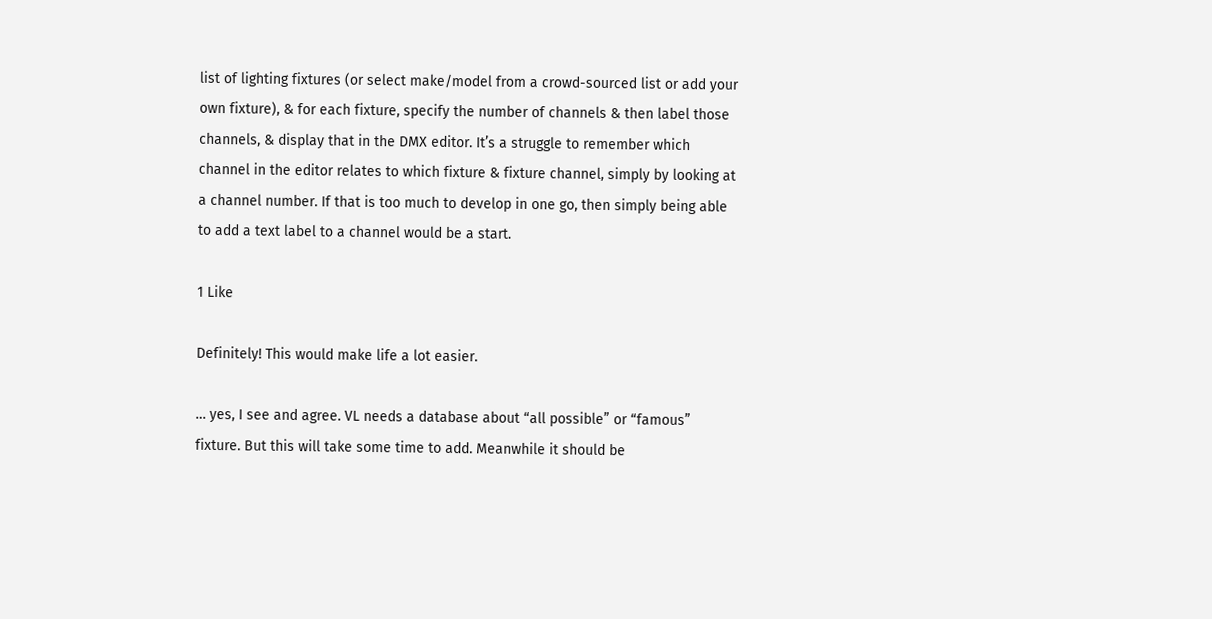list of lighting fixtures (or select make/model from a crowd-sourced list or add your own fixture), & for each fixture, specify the number of channels & then label those channels, & display that in the DMX editor. It’s a struggle to remember which channel in the editor relates to which fixture & fixture channel, simply by looking at a channel number. If that is too much to develop in one go, then simply being able to add a text label to a channel would be a start.

1 Like

Definitely! This would make life a lot easier.

… yes, I see and agree. VL needs a database about “all possible” or “famous” fixture. But this will take some time to add. Meanwhile it should be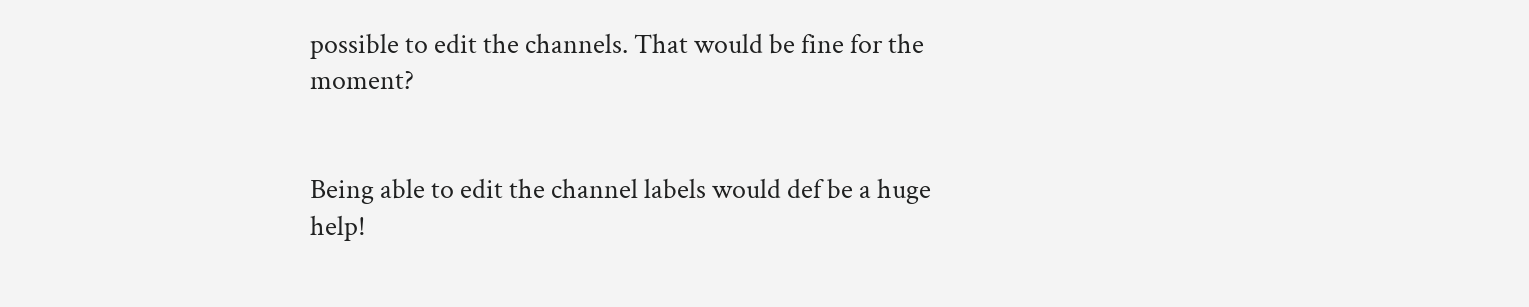possible to edit the channels. That would be fine for the moment?


Being able to edit the channel labels would def be a huge help!